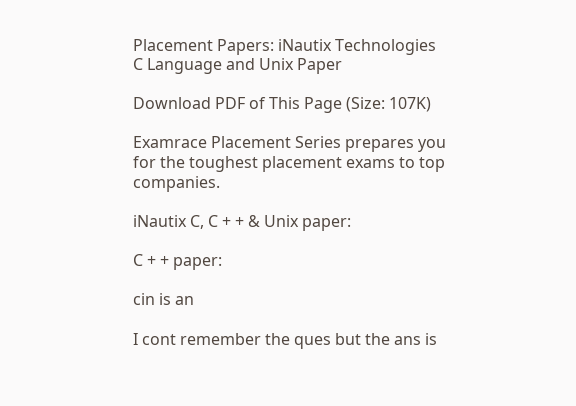Placement Papers: iNautix Technologies C Language and Unix Paper

Download PDF of This Page (Size: 107K)

Examrace Placement Series prepares you for the toughest placement exams to top companies.

iNautix C, C + + & Unix paper:

C + + paper:

cin is an

I cont remember the ques but the ans is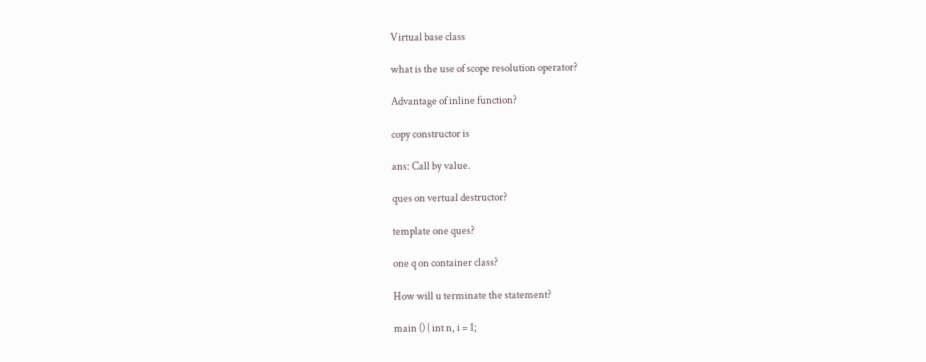Virtual base class

what is the use of scope resolution operator?

Advantage of inline function?

copy constructor is

ans: Call by value.

ques on vertual destructor?

template one ques?

one q on container class?

How will u terminate the statement?

main () { int n, i = 1;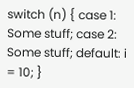switch (n) { case 1: Some stuff; case 2: Some stuff; default: i = 10; }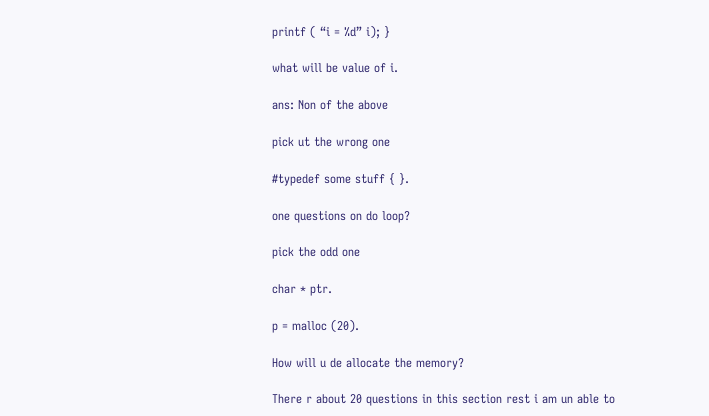printf ( “i = %d” i); }

what will be value of i.

ans: Non of the above

pick ut the wrong one

#typedef some stuff { }.

one questions on do loop?

pick the odd one

char * ptr.

p = malloc (20).

How will u de allocate the memory?

There r about 20 questions in this section rest i am un able to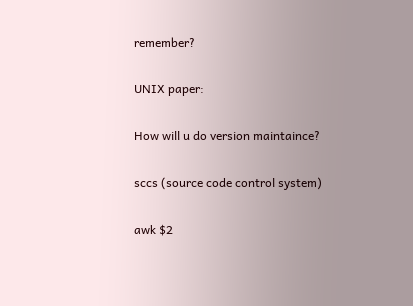remember?

UNIX paper:

How will u do version maintaince?

sccs (source code control system)

awk $2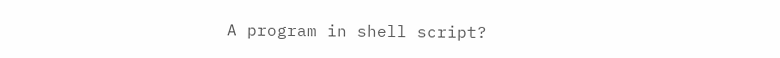A program in shell script?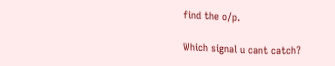find the o/p.

Which signal u cant catch?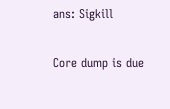ans: Sigkill

Core dump is due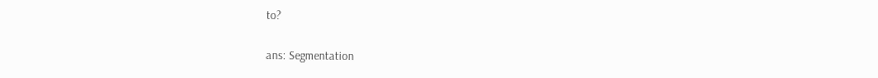to?

ans: Segmentation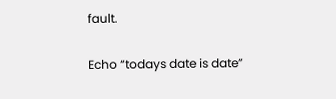fault.

Echo “todays date is date”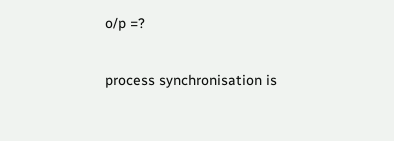o/p =?

process synchronisation is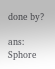done by?

ans: Sphore